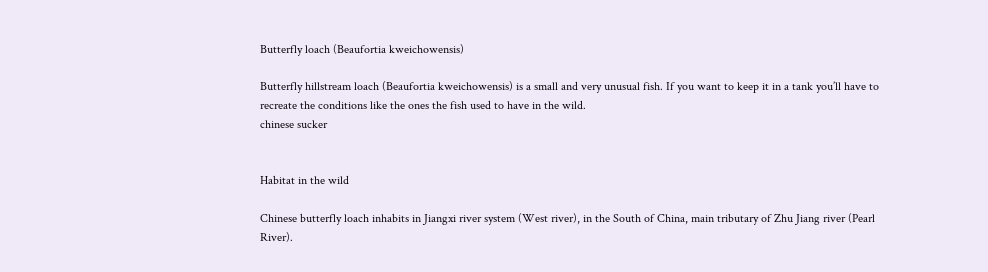Butterfly loach (Beaufortia kweichowensis)

Butterfly hillstream loach (Beaufortia kweichowensis) is a small and very unusual fish. If you want to keep it in a tank you’ll have to recreate the conditions like the ones the fish used to have in the wild.
chinese sucker


Habitat in the wild

Chinese butterfly loach inhabits in Jiangxi river system (West river), in the South of China, main tributary of Zhu Jiang river (Pearl River).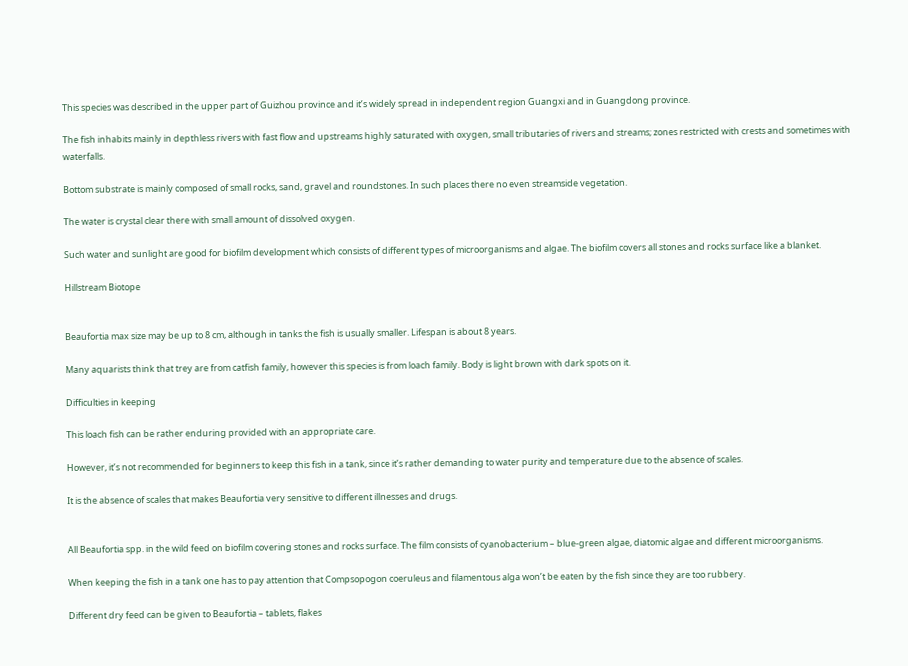This species was described in the upper part of Guizhou province and it’s widely spread in independent region Guangxi and in Guangdong province.

The fish inhabits mainly in depthless rivers with fast flow and upstreams highly saturated with oxygen, small tributaries of rivers and streams; zones restricted with crests and sometimes with waterfalls.

Bottom substrate is mainly composed of small rocks, sand, gravel and roundstones. In such places there no even streamside vegetation.

The water is crystal clear there with small amount of dissolved oxygen.

Such water and sunlight are good for biofilm development which consists of different types of microorganisms and algae. The biofilm covers all stones and rocks surface like a blanket.

Hillstream Biotope


Beaufortia max size may be up to 8 cm, although in tanks the fish is usually smaller. Lifespan is about 8 years.

Many aquarists think that trey are from catfish family, however this species is from loach family. Body is light brown with dark spots on it.

Difficulties in keeping

This loach fish can be rather enduring provided with an appropriate care.

However, it’s not recommended for beginners to keep this fish in a tank, since it’s rather demanding to water purity and temperature due to the absence of scales.

It is the absence of scales that makes Beaufortia very sensitive to different illnesses and drugs.


All Beaufortia spp. in the wild feed on biofilm covering stones and rocks surface. The film consists of cyanobacterium – blue-green algae, diatomic algae and different microorganisms.

When keeping the fish in a tank one has to pay attention that Compsopogon coeruleus and filamentous alga won’t be eaten by the fish since they are too rubbery.

Different dry feed can be given to Beaufortia – tablets, flakes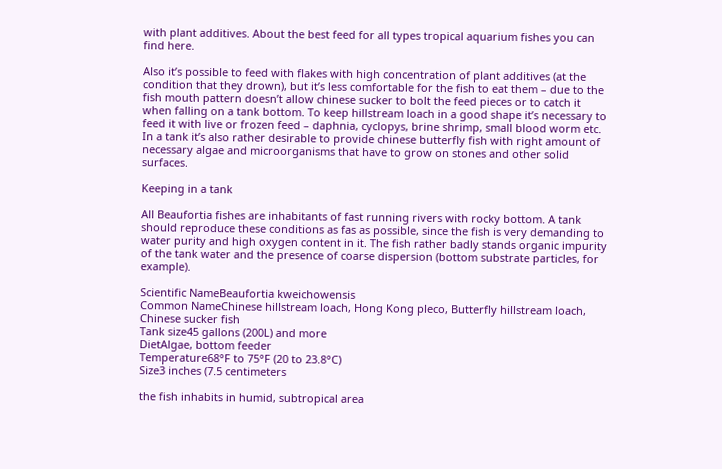with plant additives. About the best feed for all types tropical aquarium fishes you can find here.

Also it’s possible to feed with flakes with high concentration of plant additives (at the condition that they drown), but it’s less comfortable for the fish to eat them – due to the fish mouth pattern doesn’t allow chinese sucker to bolt the feed pieces or to catch it when falling on a tank bottom. To keep hillstream loach in a good shape it’s necessary to feed it with live or frozen feed – daphnia, cyclopys, brine shrimp, small blood worm etc. In a tank it’s also rather desirable to provide chinese butterfly fish with right amount of necessary algae and microorganisms that have to grow on stones and other solid surfaces.

Keeping in a tank

All Beaufortia fishes are inhabitants of fast running rivers with rocky bottom. A tank should reproduce these conditions as fas as possible, since the fish is very demanding to water purity and high oxygen content in it. The fish rather badly stands organic impurity of the tank water and the presence of coarse dispersion (bottom substrate particles, for example).

Scientific NameBeaufortia kweichowensis
Common NameChinese hillstream loach, Hong Kong pleco, Butterfly hillstream loach, Chinese sucker fish
Tank size45 gallons (200L) and more
DietAlgae, bottom feeder
Temperature68°F to 75°F (20 to 23.8°C)
Size3 inches (7.5 centimeters

the fish inhabits in humid, subtropical area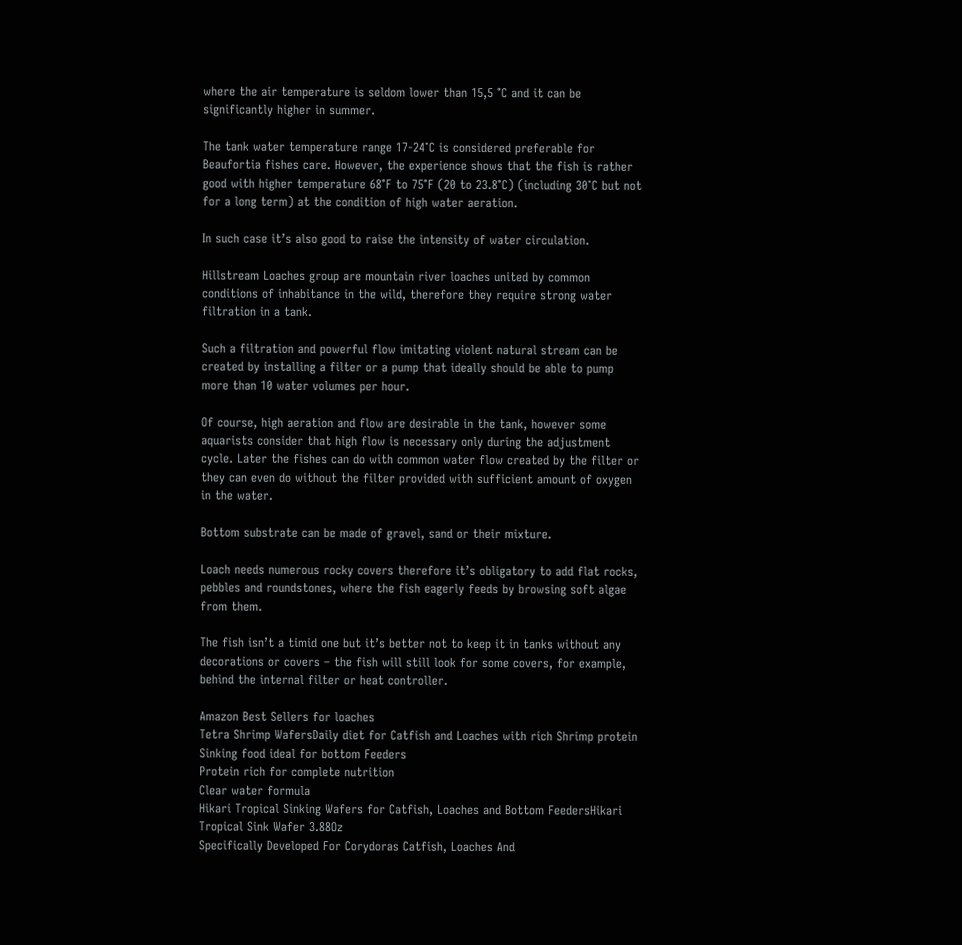where the air temperature is seldom lower than 15,5 °C and it can be significantly higher in summer.

The tank water temperature range 17-24˚C is considered preferable for Beaufortia fishes care. However, the experience shows that the fish is rather good with higher temperature 68°F to 75°F (20 to 23.8°C) (including 30˚C but not for a long term) at the condition of high water aeration.

In such case it’s also good to raise the intensity of water circulation.

Hillstream Loaches group are mountain river loaches united by common conditions of inhabitance in the wild, therefore they require strong water filtration in a tank.

Such a filtration and powerful flow imitating violent natural stream can be created by installing a filter or a pump that ideally should be able to pump more than 10 water volumes per hour.

Of course, high aeration and flow are desirable in the tank, however some aquarists consider that high flow is necessary only during the adjustment cycle. Later the fishes can do with common water flow created by the filter or they can even do without the filter provided with sufficient amount of oxygen in the water.

Bottom substrate can be made of gravel, sand or their mixture.

Loach needs numerous rocky covers therefore it’s obligatory to add flat rocks, pebbles and roundstones, where the fish eagerly feeds by browsing soft algae from them.

The fish isn’t a timid one but it’s better not to keep it in tanks without any decorations or covers – the fish will still look for some covers, for example, behind the internal filter or heat controller.

Amazon Best Sellers for loaches
Tetra Shrimp WafersDaily diet for Catfish and Loaches with rich Shrimp protein
Sinking food ideal for bottom Feeders
Protein rich for complete nutrition
Clear water formula
Hikari Tropical Sinking Wafers for Catfish, Loaches and Bottom FeedersHikari Tropical Sink Wafer 3.88Oz
Specifically Developed For Corydoras Catfish, Loaches And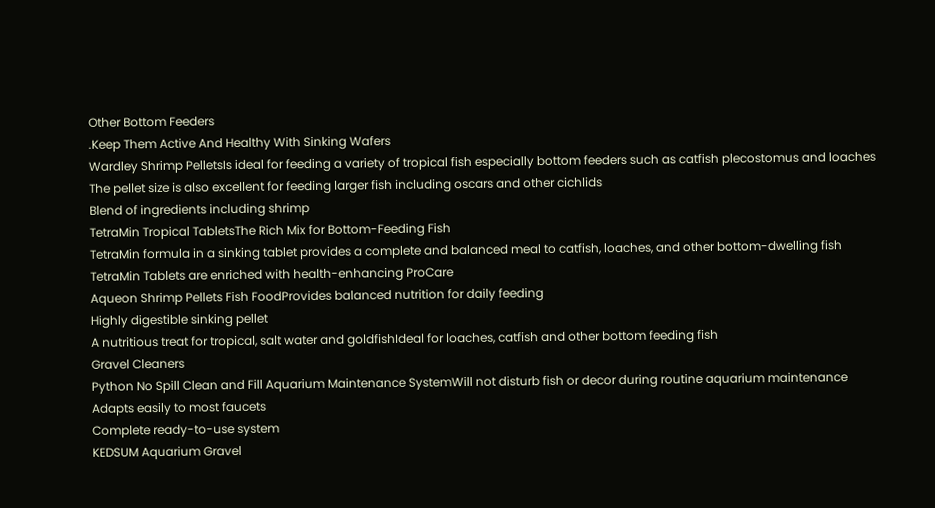Other Bottom Feeders
.Keep Them Active And Healthy With Sinking Wafers
Wardley Shrimp PelletsIs ideal for feeding a variety of tropical fish especially bottom feeders such as catfish plecostomus and loaches
The pellet size is also excellent for feeding larger fish including oscars and other cichlids
Blend of ingredients including shrimp
TetraMin Tropical TabletsThe Rich Mix for Bottom-Feeding Fish
TetraMin formula in a sinking tablet provides a complete and balanced meal to catfish, loaches, and other bottom-dwelling fish
TetraMin Tablets are enriched with health-enhancing ProCare
Aqueon Shrimp Pellets Fish FoodProvides balanced nutrition for daily feeding
Highly digestible sinking pellet
A nutritious treat for tropical, salt water and goldfishIdeal for loaches, catfish and other bottom feeding fish
Gravel Cleaners
Python No Spill Clean and Fill Aquarium Maintenance SystemWill not disturb fish or decor during routine aquarium maintenance
Adapts easily to most faucets
Complete ready-to-use system
KEDSUM Aquarium Gravel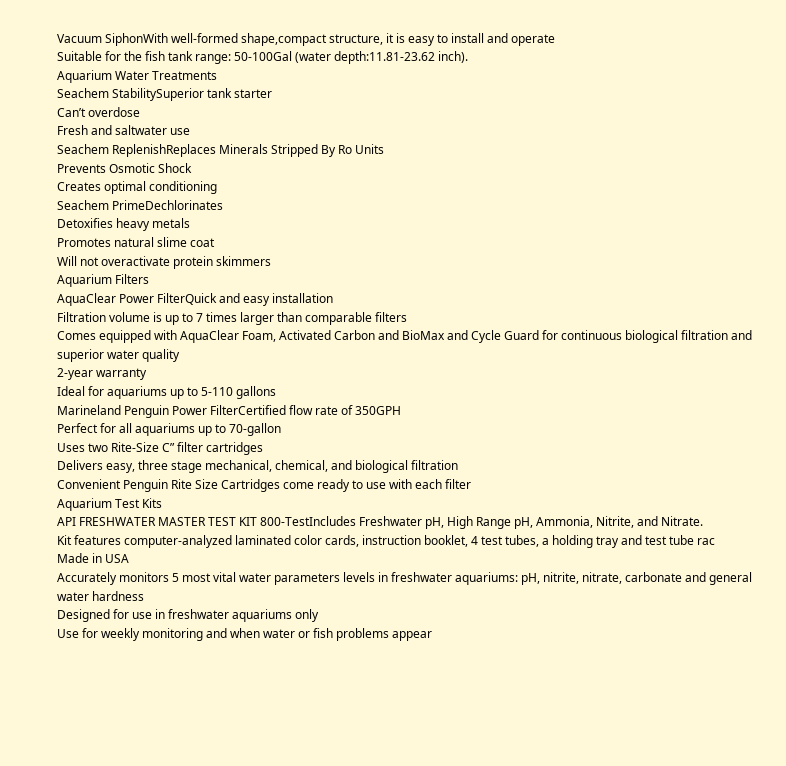Vacuum SiphonWith well-formed shape,compact structure, it is easy to install and operate
Suitable for the fish tank range: 50-100Gal (water depth:11.81-23.62 inch).
Aquarium Water Treatments
Seachem StabilitySuperior tank starter
Can’t overdose
Fresh and saltwater use
Seachem ReplenishReplaces Minerals Stripped By Ro Units
Prevents Osmotic Shock
Creates optimal conditioning
Seachem PrimeDechlorinates
Detoxifies heavy metals
Promotes natural slime coat
Will not overactivate protein skimmers
Aquarium Filters
AquaClear Power FilterQuick and easy installation
Filtration volume is up to 7 times larger than comparable filters
Comes equipped with AquaClear Foam, Activated Carbon and BioMax and Cycle Guard for continuous biological filtration and superior water quality
2-year warranty
Ideal for aquariums up to 5-110 gallons
Marineland Penguin Power FilterCertified flow rate of 350GPH
Perfect for all aquariums up to 70-gallon
Uses two Rite-Size C” filter cartridges
Delivers easy, three stage mechanical, chemical, and biological filtration
Convenient Penguin Rite Size Cartridges come ready to use with each filter
Aquarium Test Kits
API FRESHWATER MASTER TEST KIT 800-TestIncludes Freshwater pH, High Range pH, Ammonia, Nitrite, and Nitrate.
Kit features computer-analyzed laminated color cards, instruction booklet, 4 test tubes, a holding tray and test tube rac
Made in USA
Accurately monitors 5 most vital water parameters levels in freshwater aquariums: pH, nitrite, nitrate, carbonate and general water hardness
Designed for use in freshwater aquariums only
Use for weekly monitoring and when water or fish problems appear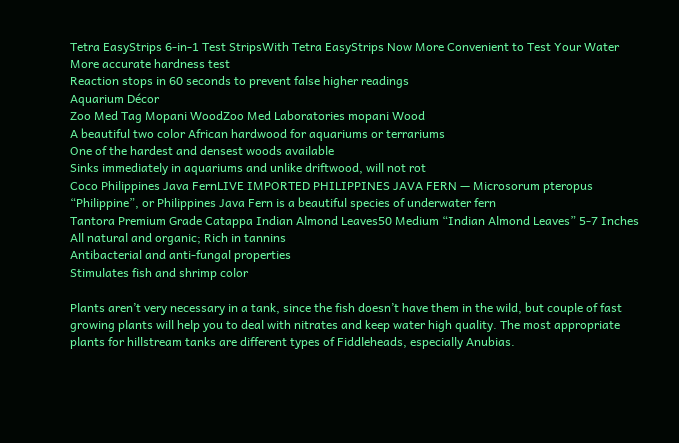Tetra EasyStrips 6-in-1 Test StripsWith Tetra EasyStrips Now More Convenient to Test Your Water
More accurate hardness test
Reaction stops in 60 seconds to prevent false higher readings
Aquarium Décor
Zoo Med Tag Mopani WoodZoo Med Laboratories mopani Wood
A beautiful two color African hardwood for aquariums or terrariums
One of the hardest and densest woods available
Sinks immediately in aquariums and unlike driftwood, will not rot
Coco Philippines Java FernLIVE IMPORTED PHILIPPINES JAVA FERN — Microsorum pteropus “Philippine”, or Philippines Java Fern is a beautiful species of underwater fern
Tantora Premium Grade Catappa Indian Almond Leaves50 Medium “Indian Almond Leaves” 5-7 Inches
All natural and organic; Rich in tannins
Antibacterial and anti-fungal properties
Stimulates fish and shrimp color

Plants aren’t very necessary in a tank, since the fish doesn’t have them in the wild, but couple of fast growing plants will help you to deal with nitrates and keep water high quality. The most appropriate plants for hillstream tanks are different types of Fiddleheads, especially Anubias.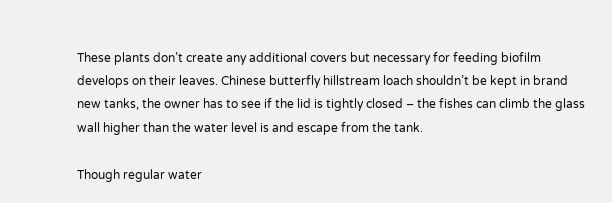These plants don’t create any additional covers but necessary for feeding biofilm develops on their leaves. Chinese butterfly hillstream loach shouldn’t be kept in brand new tanks, the owner has to see if the lid is tightly closed – the fishes can climb the glass wall higher than the water level is and escape from the tank.

Though regular water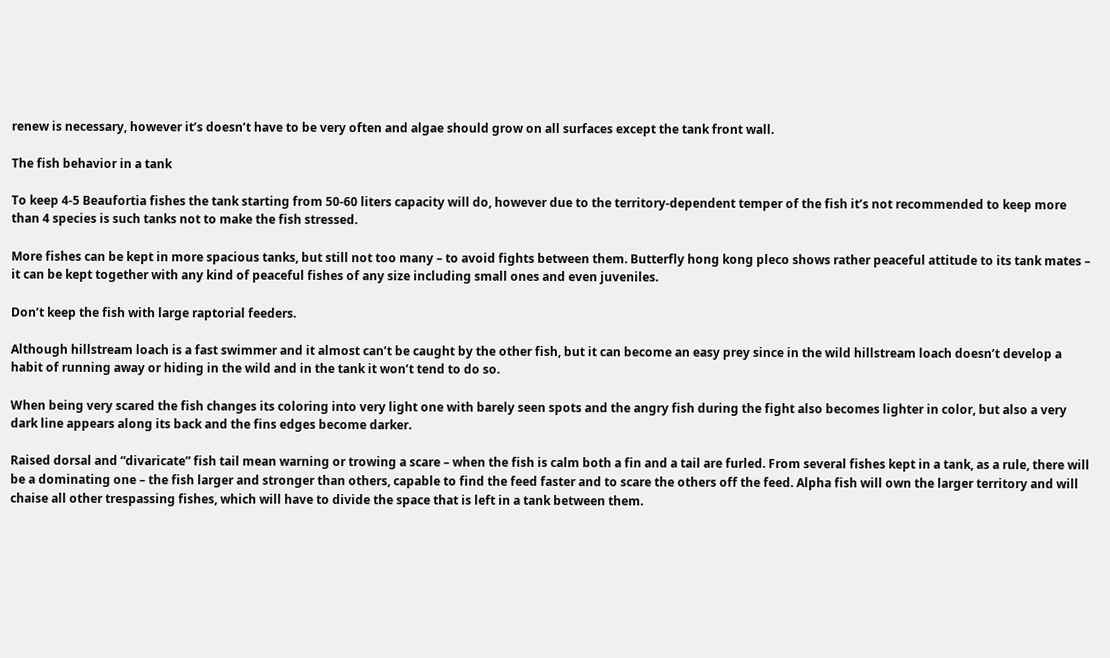renew is necessary, however it’s doesn’t have to be very often and algae should grow on all surfaces except the tank front wall.

The fish behavior in a tank

To keep 4-5 Beaufortia fishes the tank starting from 50-60 liters capacity will do, however due to the territory-dependent temper of the fish it’s not recommended to keep more than 4 species is such tanks not to make the fish stressed.

More fishes can be kept in more spacious tanks, but still not too many – to avoid fights between them. Butterfly hong kong pleco shows rather peaceful attitude to its tank mates – it can be kept together with any kind of peaceful fishes of any size including small ones and even juveniles.

Don’t keep the fish with large raptorial feeders.

Although hillstream loach is a fast swimmer and it almost can’t be caught by the other fish, but it can become an easy prey since in the wild hillstream loach doesn’t develop a habit of running away or hiding in the wild and in the tank it won’t tend to do so.

When being very scared the fish changes its coloring into very light one with barely seen spots and the angry fish during the fight also becomes lighter in color, but also a very dark line appears along its back and the fins edges become darker.

Raised dorsal and “divaricate” fish tail mean warning or trowing a scare – when the fish is calm both a fin and a tail are furled. From several fishes kept in a tank, as a rule, there will be a dominating one – the fish larger and stronger than others, capable to find the feed faster and to scare the others off the feed. Alpha fish will own the larger territory and will chaise all other trespassing fishes, which will have to divide the space that is left in a tank between them.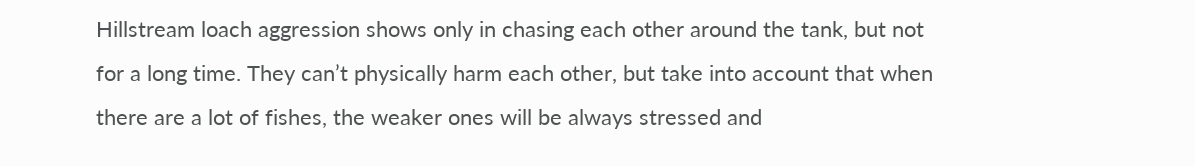Hillstream loach aggression shows only in chasing each other around the tank, but not for a long time. They can’t physically harm each other, but take into account that when there are a lot of fishes, the weaker ones will be always stressed and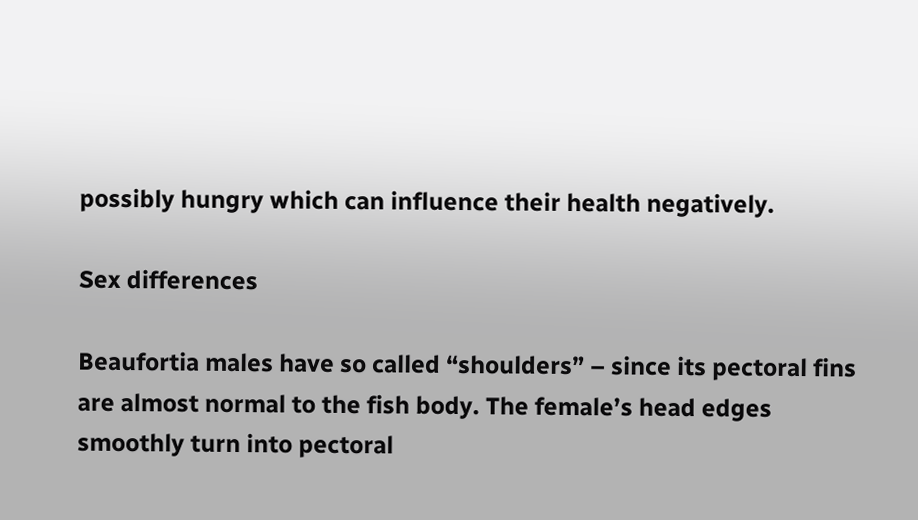possibly hungry which can influence their health negatively.

Sex differences

Beaufortia males have so called “shoulders” – since its pectoral fins are almost normal to the fish body. The female’s head edges smoothly turn into pectoral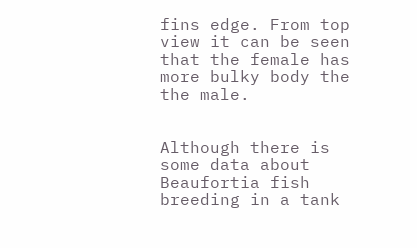fins edge. From top view it can be seen that the female has more bulky body the the male.


Although there is some data about Beaufortia fish breeding in a tank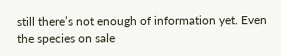still there’s not enough of information yet. Even the species on sale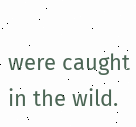were caught in the wild.